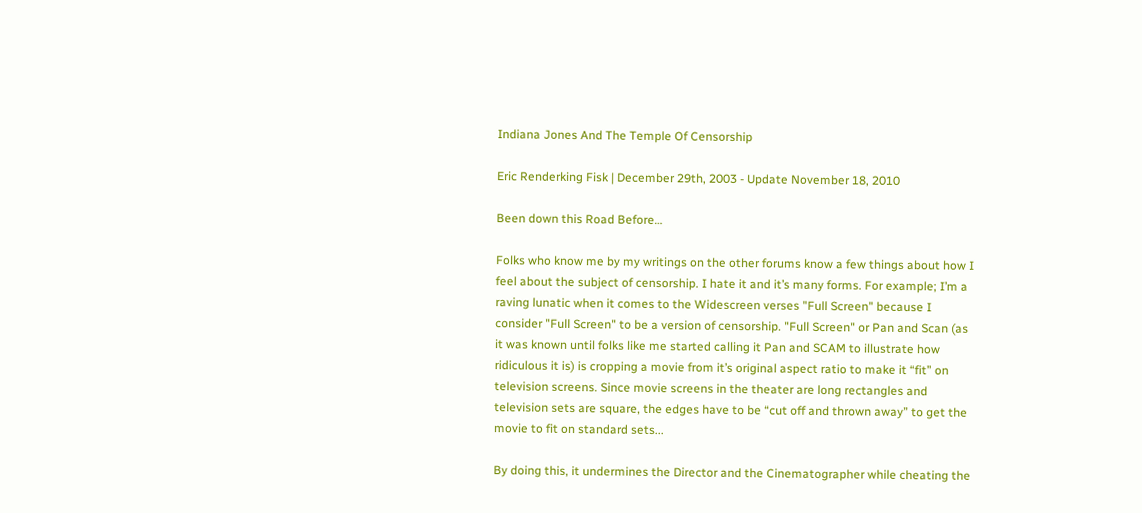Indiana Jones And The Temple Of Censorship

Eric Renderking Fisk | December 29th, 2003 - Update November 18, 2010

Been down this Road Before…

Folks who know me by my writings on the other forums know a few things about how I feel about the subject of censorship. I hate it and it’s many forms. For example; I’m a raving lunatic when it comes to the Widescreen verses "Full Screen" because I consider "Full Screen" to be a version of censorship. "Full Screen" or Pan and Scan (as it was known until folks like me started calling it Pan and SCAM to illustrate how ridiculous it is) is cropping a movie from it’s original aspect ratio to make it “fit” on television screens. Since movie screens in the theater are long rectangles and television sets are square, the edges have to be “cut off and thrown away” to get the movie to fit on standard sets...

By doing this, it undermines the Director and the Cinematographer while cheating the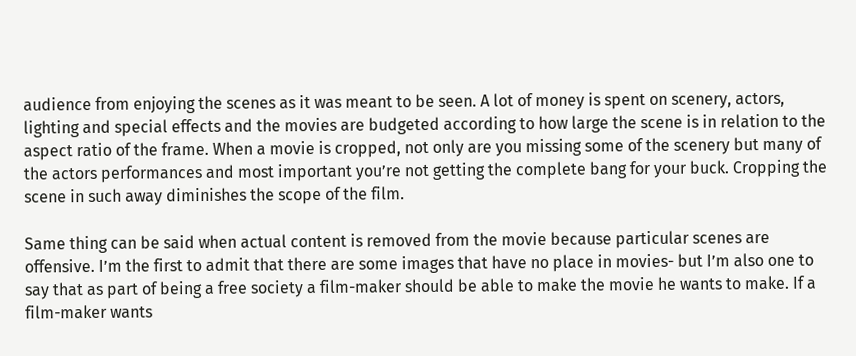audience from enjoying the scenes as it was meant to be seen. A lot of money is spent on scenery, actors, lighting and special effects and the movies are budgeted according to how large the scene is in relation to the aspect ratio of the frame. When a movie is cropped, not only are you missing some of the scenery but many of the actors performances and most important you’re not getting the complete bang for your buck. Cropping the scene in such away diminishes the scope of the film.

Same thing can be said when actual content is removed from the movie because particular scenes are offensive. I’m the first to admit that there are some images that have no place in movies- but I’m also one to say that as part of being a free society a film-maker should be able to make the movie he wants to make. If a film-maker wants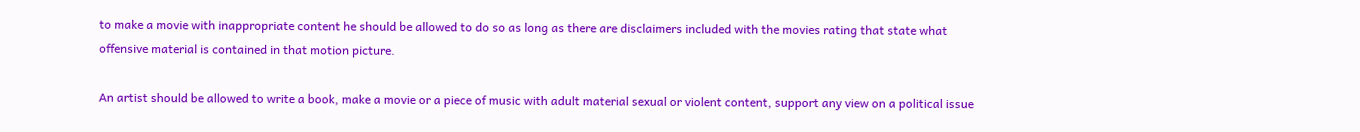to make a movie with inappropriate content he should be allowed to do so as long as there are disclaimers included with the movies rating that state what offensive material is contained in that motion picture.

An artist should be allowed to write a book, make a movie or a piece of music with adult material sexual or violent content, support any view on a political issue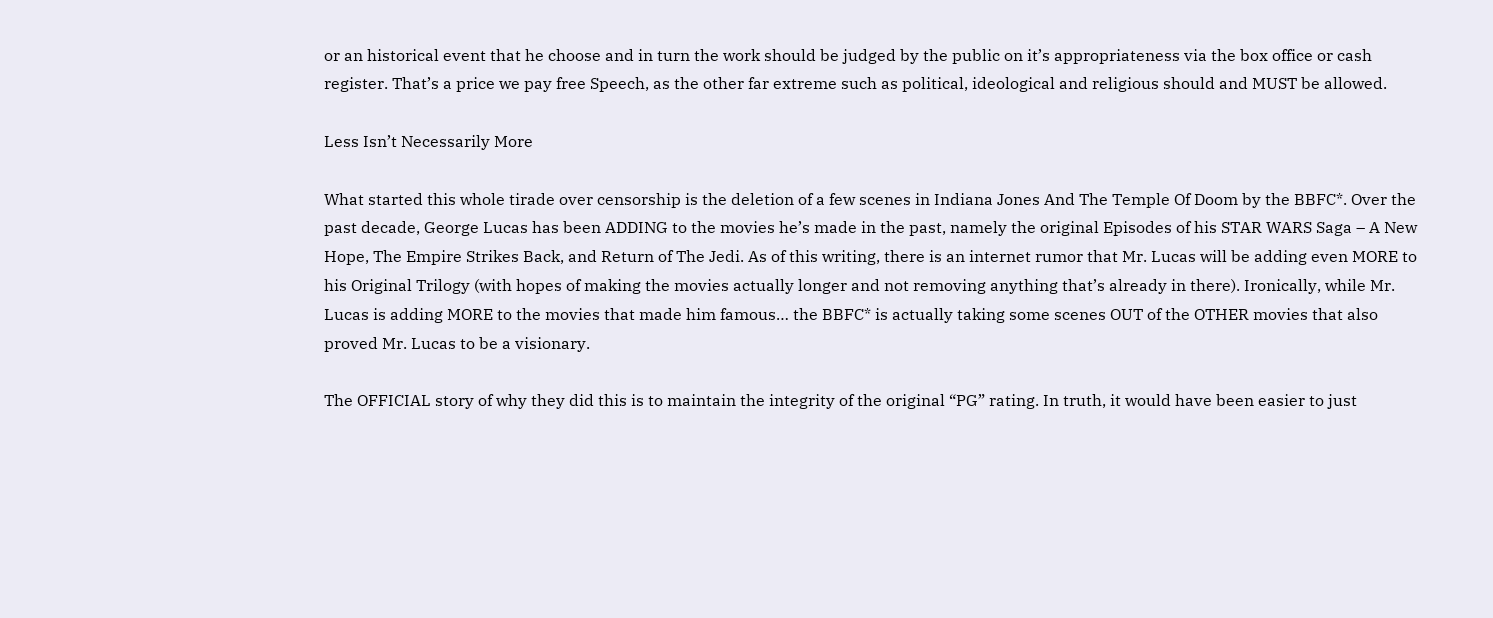or an historical event that he choose and in turn the work should be judged by the public on it’s appropriateness via the box office or cash register. That’s a price we pay free Speech, as the other far extreme such as political, ideological and religious should and MUST be allowed.

Less Isn’t Necessarily More

What started this whole tirade over censorship is the deletion of a few scenes in Indiana Jones And The Temple Of Doom by the BBFC*. Over the past decade, George Lucas has been ADDING to the movies he’s made in the past, namely the original Episodes of his STAR WARS Saga – A New Hope, The Empire Strikes Back, and Return of The Jedi. As of this writing, there is an internet rumor that Mr. Lucas will be adding even MORE to his Original Trilogy (with hopes of making the movies actually longer and not removing anything that’s already in there). Ironically, while Mr. Lucas is adding MORE to the movies that made him famous… the BBFC* is actually taking some scenes OUT of the OTHER movies that also proved Mr. Lucas to be a visionary.

The OFFICIAL story of why they did this is to maintain the integrity of the original “PG” rating. In truth, it would have been easier to just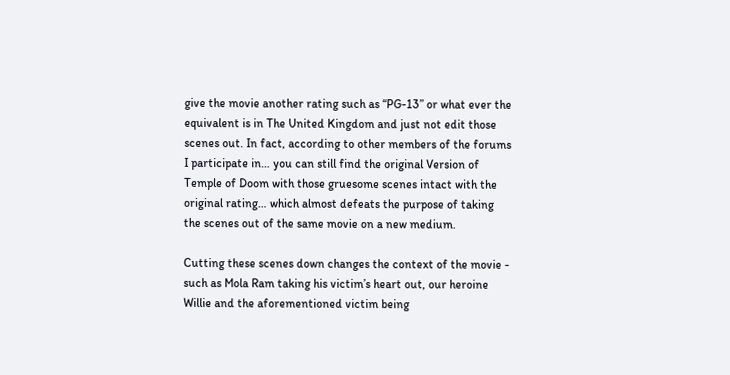give the movie another rating such as “PG-13” or what ever the equivalent is in The United Kingdom and just not edit those scenes out. In fact, according to other members of the forums I participate in… you can still find the original Version of Temple of Doom with those gruesome scenes intact with the original rating… which almost defeats the purpose of taking the scenes out of the same movie on a new medium.

Cutting these scenes down changes the context of the movie - such as Mola Ram taking his victim’s heart out, our heroine Willie and the aforementioned victim being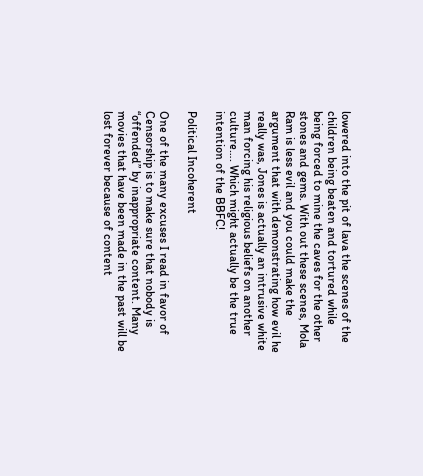lowered into the pit of lava the scenes of the children being beaten and tortured while being forced to mine the caves for the other stones and gems. With out these scenes, Mola Ram is less evil and you could make the argument that with demonstrating how evil he really was, Jones is actually an intrusive white man forcing his religious beliefs on another culture…. Which might actually be the true intention of the BBFC!

Political Incoherent

One of the many excuses I read in favor of Censorship is to make sure that nobody is “offended” by inappropriate content. Many movies that have been made in the past will be lost forever because of content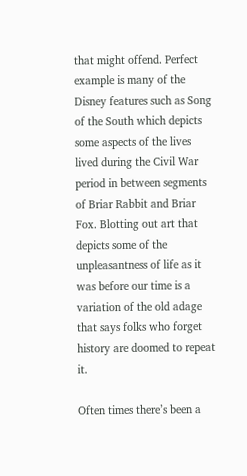that might offend. Perfect example is many of the Disney features such as Song of the South which depicts some aspects of the lives lived during the Civil War period in between segments of Briar Rabbit and Briar Fox. Blotting out art that depicts some of the unpleasantness of life as it was before our time is a variation of the old adage that says folks who forget history are doomed to repeat it.

Often times there’s been a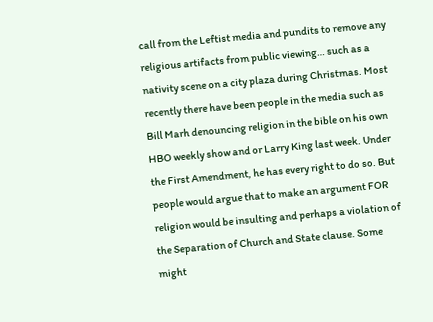call from the Leftist media and pundits to remove any religious artifacts from public viewing… such as a nativity scene on a city plaza during Christmas. Most recently there have been people in the media such as Bill Marh denouncing religion in the bible on his own HBO weekly show and or Larry King last week. Under the First Amendment, he has every right to do so. But people would argue that to make an argument FOR religion would be insulting and perhaps a violation of the Separation of Church and State clause. Some might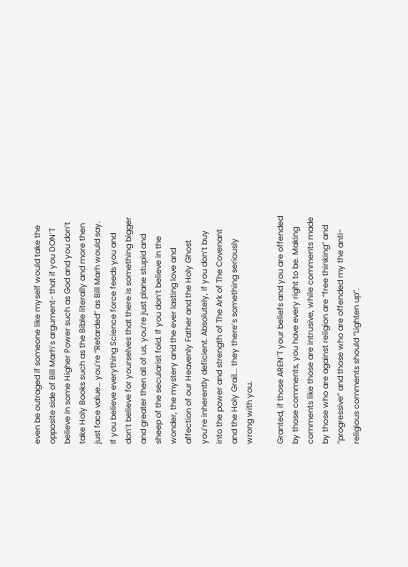even be outraged if someone like myself would take the opposite side of Bill Marh’s argument- that if you DON’T believe in some Higher Power such as God and you don’t take Holy Books such as the Bible literally and more then just face value… you’re “Retarded” as Bill Marh would say. If you believe everything Science force feeds you and don’t believe for yourselves that there is something bigger and greater then all of us, you’re just plane stupid and sheep of the secularist fold. If you don’t believe in the wonder, the mystery and the ever lasting love and affection of our Heavenly Father and the Holy Ghost you’re inherently deficient. Absolutely, if you don’t buy into the power and strength of The Ark of The Covenant and the Holy Grail... they there’s something seriously wrong with you.

Granted, if those AREN’T your beliefs and you are offended by those comments, you have every right to be. Making comments like those are intrusive, while comments made by those who are against religion are “free thinking” and “progressive” and those who are offended my the anti-religious comments should “Lighten up”.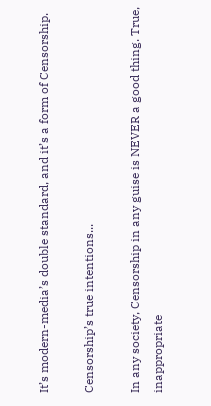It’s modern-media’s double standard, and it’s a form of Censorship.

Censorship’s true intentions...

In any society, Censorship in any guise is NEVER a good thing. True, inappropriate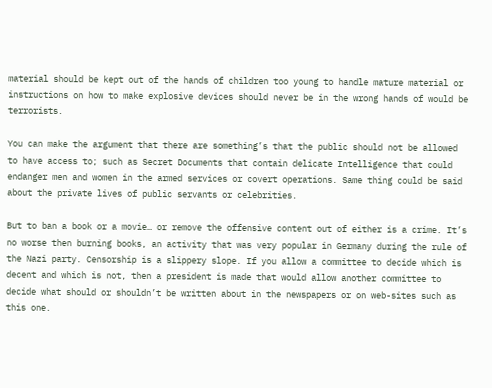material should be kept out of the hands of children too young to handle mature material or instructions on how to make explosive devices should never be in the wrong hands of would be terrorists.

You can make the argument that there are something’s that the public should not be allowed to have access to; such as Secret Documents that contain delicate Intelligence that could endanger men and women in the armed services or covert operations. Same thing could be said about the private lives of public servants or celebrities.

But to ban a book or a movie… or remove the offensive content out of either is a crime. It’s no worse then burning books, an activity that was very popular in Germany during the rule of the Nazi party. Censorship is a slippery slope. If you allow a committee to decide which is decent and which is not, then a president is made that would allow another committee to decide what should or shouldn’t be written about in the newspapers or on web-sites such as this one.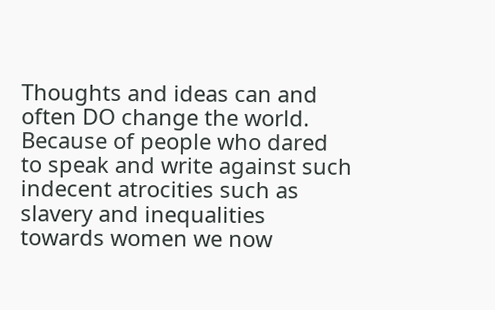Thoughts and ideas can and often DO change the world. Because of people who dared to speak and write against such indecent atrocities such as slavery and inequalities towards women we now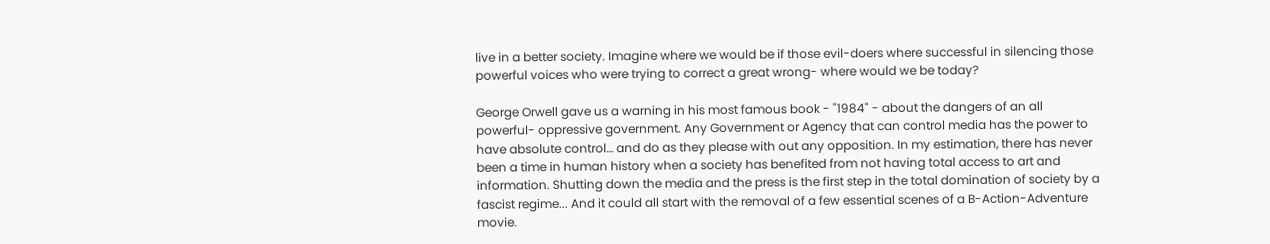live in a better society. Imagine where we would be if those evil-doers where successful in silencing those powerful voices who were trying to correct a great wrong- where would we be today?

George Orwell gave us a warning in his most famous book - "1984" - about the dangers of an all powerful- oppressive government. Any Government or Agency that can control media has the power to have absolute control… and do as they please with out any opposition. In my estimation, there has never been a time in human history when a society has benefited from not having total access to art and information. Shutting down the media and the press is the first step in the total domination of society by a fascist regime... And it could all start with the removal of a few essential scenes of a B-Action-Adventure movie.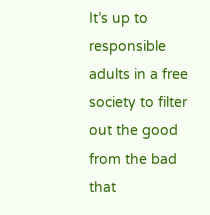It’s up to responsible adults in a free society to filter out the good from the bad that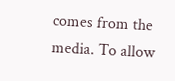comes from the media. To allow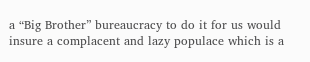a “Big Brother” bureaucracy to do it for us would insure a complacent and lazy populace which is a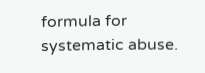formula for systematic abuse.